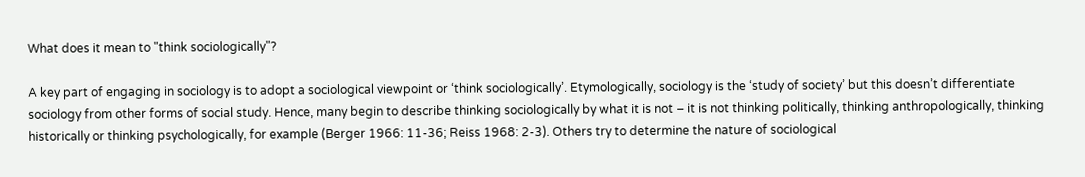What does it mean to "think sociologically"?

A key part of engaging in sociology is to adopt a sociological viewpoint or ‘think sociologically’. Etymologically, sociology is the ‘study of society’ but this doesn’t differentiate sociology from other forms of social study. Hence, many begin to describe thinking sociologically by what it is not – it is not thinking politically, thinking anthropologically, thinking historically or thinking psychologically, for example (Berger 1966: 11-36; Reiss 1968: 2-3). Others try to determine the nature of sociological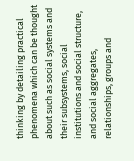thinking by detailing practical phenomena which can be thought about such as social systems and their subsystems, social institutions and social structure, and social aggregates, relationships, groups and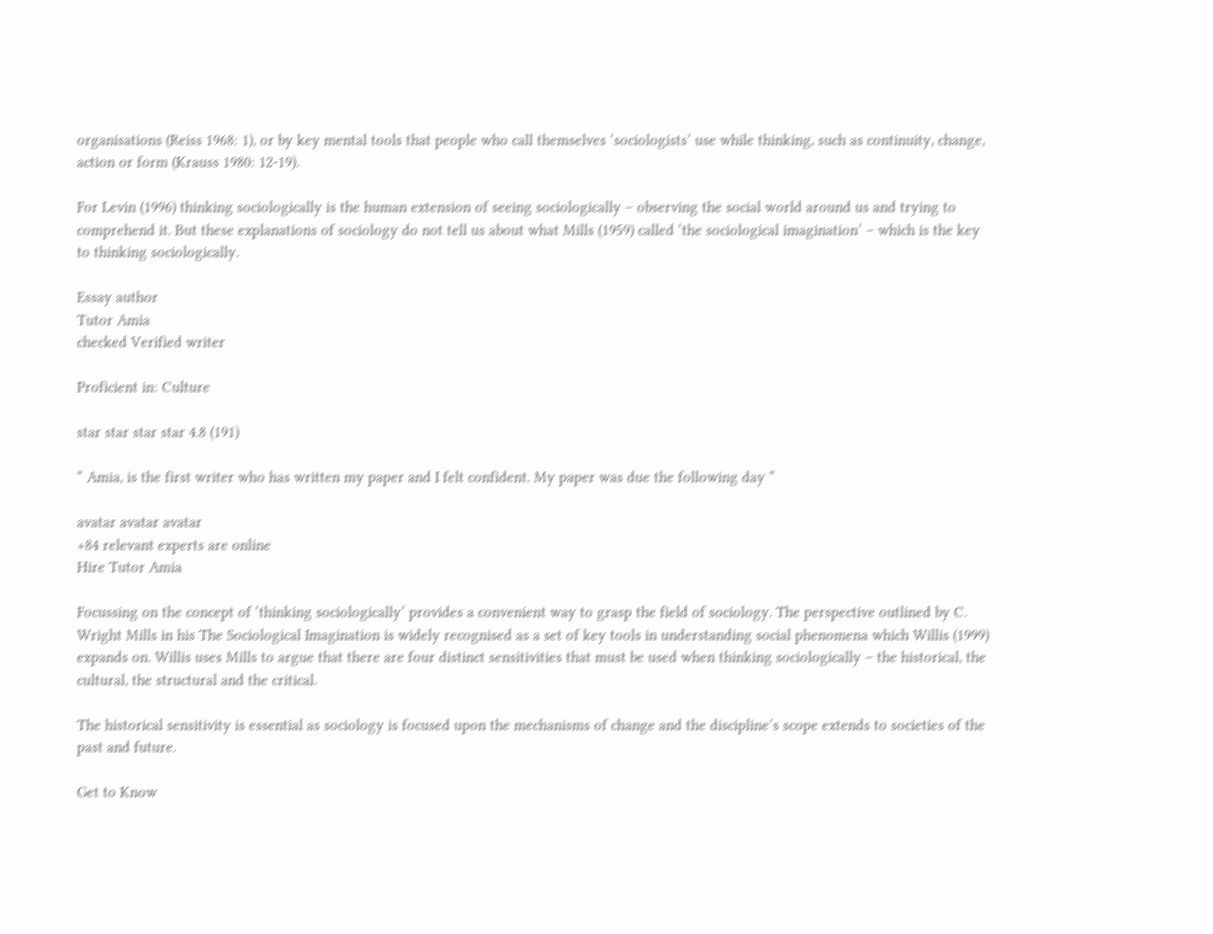organisations (Reiss 1968: 1), or by key mental tools that people who call themselves ‘sociologists’ use while thinking, such as continuity, change, action or form (Krauss 1980: 12-19).

For Levin (1996) thinking sociologically is the human extension of seeing sociologically – observing the social world around us and trying to comprehend it. But these explanations of sociology do not tell us about what Mills (1959) called ‘the sociological imagination’ – which is the key to thinking sociologically.

Essay author
Tutor Amia
checked Verified writer

Proficient in: Culture

star star star star 4.8 (191)

“ Amia, is the first writer who has written my paper and I felt confident. My paper was due the following day ”

avatar avatar avatar
+84 relevant experts are online
Hire Tutor Amia

Focussing on the concept of ‘thinking sociologically’ provides a convenient way to grasp the field of sociology. The perspective outlined by C. Wright Mills in his The Sociological Imagination is widely recognised as a set of key tools in understanding social phenomena which Willis (1999) expands on. Willis uses Mills to argue that there are four distinct sensitivities that must be used when thinking sociologically – the historical, the cultural, the structural and the critical.

The historical sensitivity is essential as sociology is focused upon the mechanisms of change and the discipline’s scope extends to societies of the past and future.

Get to Know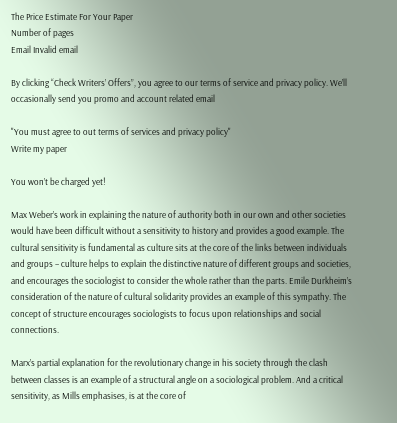The Price Estimate For Your Paper
Number of pages
Email Invalid email

By clicking “Check Writers’ Offers”, you agree to our terms of service and privacy policy. We’ll occasionally send you promo and account related email

"You must agree to out terms of services and privacy policy"
Write my paper

You won’t be charged yet!

Max Weber’s work in explaining the nature of authority both in our own and other societies would have been difficult without a sensitivity to history and provides a good example. The cultural sensitivity is fundamental as culture sits at the core of the links between individuals and groups – culture helps to explain the distinctive nature of different groups and societies, and encourages the sociologist to consider the whole rather than the parts. Emile Durkheim’s consideration of the nature of cultural solidarity provides an example of this sympathy. The concept of structure encourages sociologists to focus upon relationships and social connections.

Marx’s partial explanation for the revolutionary change in his society through the clash between classes is an example of a structural angle on a sociological problem. And a critical sensitivity, as Mills emphasises, is at the core of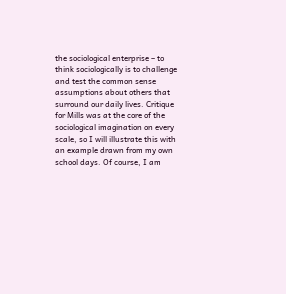the sociological enterprise – to think sociologically is to challenge and test the common sense assumptions about others that surround our daily lives. Critique for Mills was at the core of the sociological imagination on every scale, so I will illustrate this with an example drawn from my own school days. Of course, I am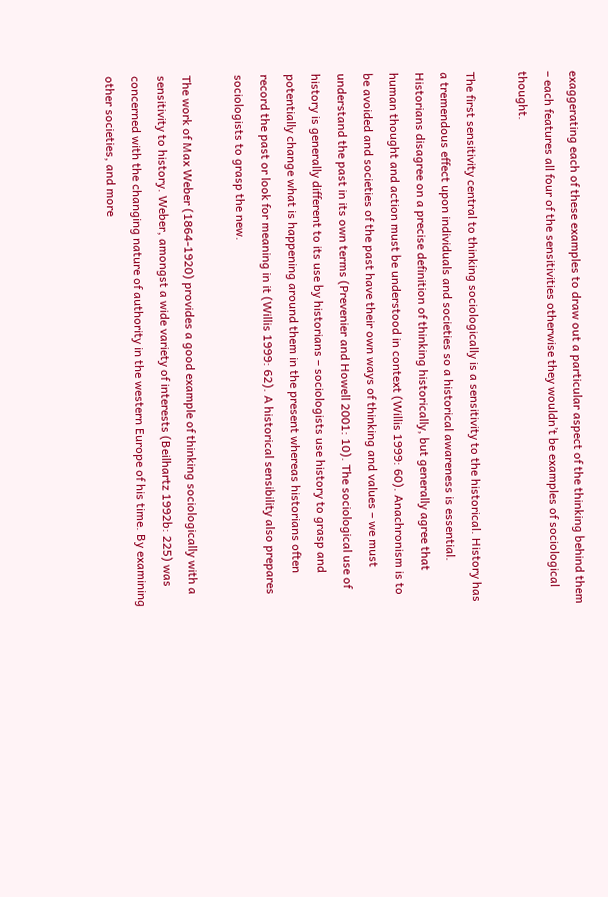exaggerating each of these examples to draw out a particular aspect of the thinking behind them – each features all four of the sensitivities otherwise they wouldn’t be examples of sociological thought.

The first sensitivity central to thinking sociologically is a sensitivity to the historical. History has a tremendous effect upon individuals and societies so a historical awareness is essential. Historians disagree on a precise definition of thinking historically, but generally agree that human thought and action must be understood in context (Willis 1999: 60). Anachronism is to be avoided and societies of the past have their own ways of thinking and values – we must understand the past in its own terms (Prevenier and Howell 2001: 10). The sociological use of history is generally different to its use by historians – sociologists use history to grasp and potentially change what is happening around them in the present whereas historians often record the past or look for meaning in it (Willis 1999: 62). A historical sensibility also prepares sociologists to grasp the new.

The work of Max Weber (1864-1920) provides a good example of thinking sociologically with a sensitivity to history. Weber, amongst a wide variety of interests (Beilhartz 1992b: 225) was concerned with the changing nature of authority in the western Europe of his time. By examining other societies, and more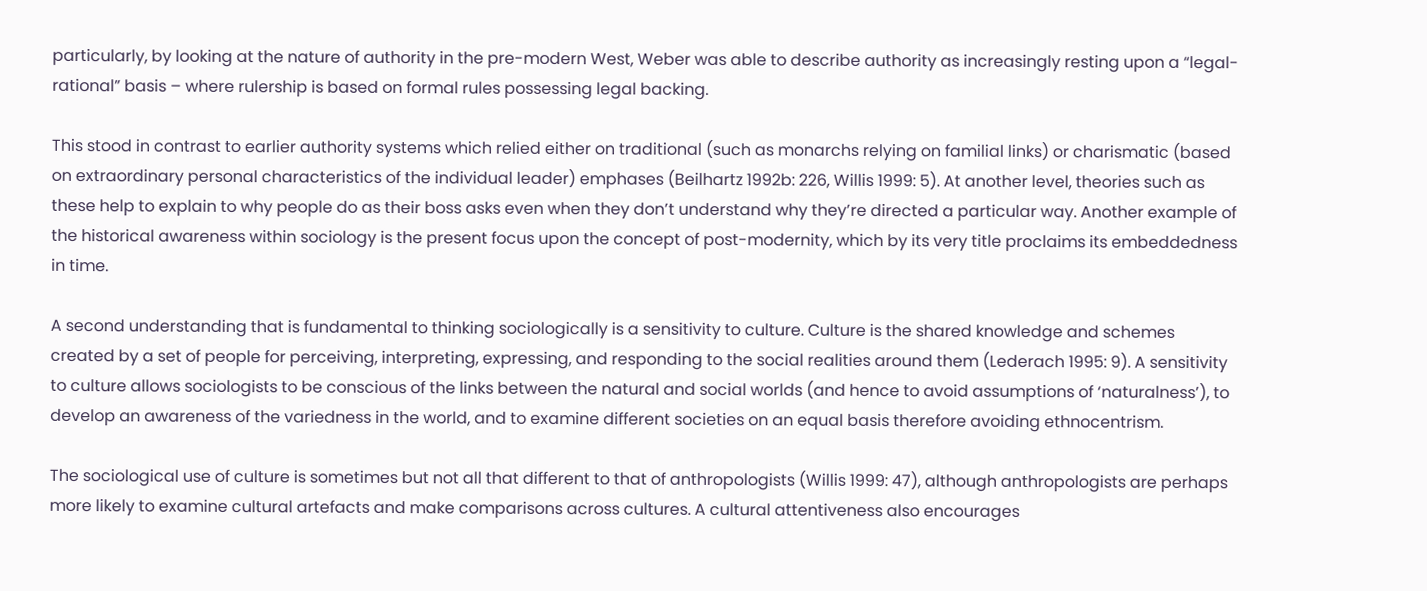particularly, by looking at the nature of authority in the pre-modern West, Weber was able to describe authority as increasingly resting upon a “legal-rational” basis – where rulership is based on formal rules possessing legal backing.

This stood in contrast to earlier authority systems which relied either on traditional (such as monarchs relying on familial links) or charismatic (based on extraordinary personal characteristics of the individual leader) emphases (Beilhartz 1992b: 226, Willis 1999: 5). At another level, theories such as these help to explain to why people do as their boss asks even when they don’t understand why they’re directed a particular way. Another example of the historical awareness within sociology is the present focus upon the concept of post-modernity, which by its very title proclaims its embeddedness in time.

A second understanding that is fundamental to thinking sociologically is a sensitivity to culture. Culture is the shared knowledge and schemes created by a set of people for perceiving, interpreting, expressing, and responding to the social realities around them (Lederach 1995: 9). A sensitivity to culture allows sociologists to be conscious of the links between the natural and social worlds (and hence to avoid assumptions of ‘naturalness’), to develop an awareness of the variedness in the world, and to examine different societies on an equal basis therefore avoiding ethnocentrism.

The sociological use of culture is sometimes but not all that different to that of anthropologists (Willis 1999: 47), although anthropologists are perhaps more likely to examine cultural artefacts and make comparisons across cultures. A cultural attentiveness also encourages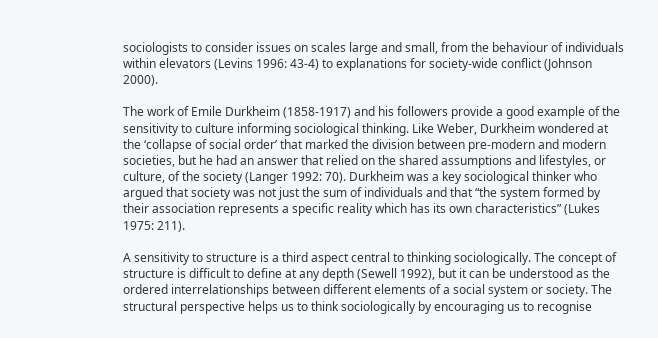sociologists to consider issues on scales large and small, from the behaviour of individuals within elevators (Levins 1996: 43-4) to explanations for society-wide conflict (Johnson 2000).

The work of Emile Durkheim (1858-1917) and his followers provide a good example of the sensitivity to culture informing sociological thinking. Like Weber, Durkheim wondered at the ‘collapse of social order’ that marked the division between pre-modern and modern societies, but he had an answer that relied on the shared assumptions and lifestyles, or culture, of the society (Langer 1992: 70). Durkheim was a key sociological thinker who argued that society was not just the sum of individuals and that “the system formed by their association represents a specific reality which has its own characteristics” (Lukes 1975: 211).

A sensitivity to structure is a third aspect central to thinking sociologically. The concept of structure is difficult to define at any depth (Sewell 1992), but it can be understood as the ordered interrelationships between different elements of a social system or society. The structural perspective helps us to think sociologically by encouraging us to recognise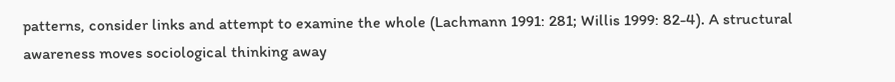patterns, consider links and attempt to examine the whole (Lachmann 1991: 281; Willis 1999: 82-4). A structural awareness moves sociological thinking away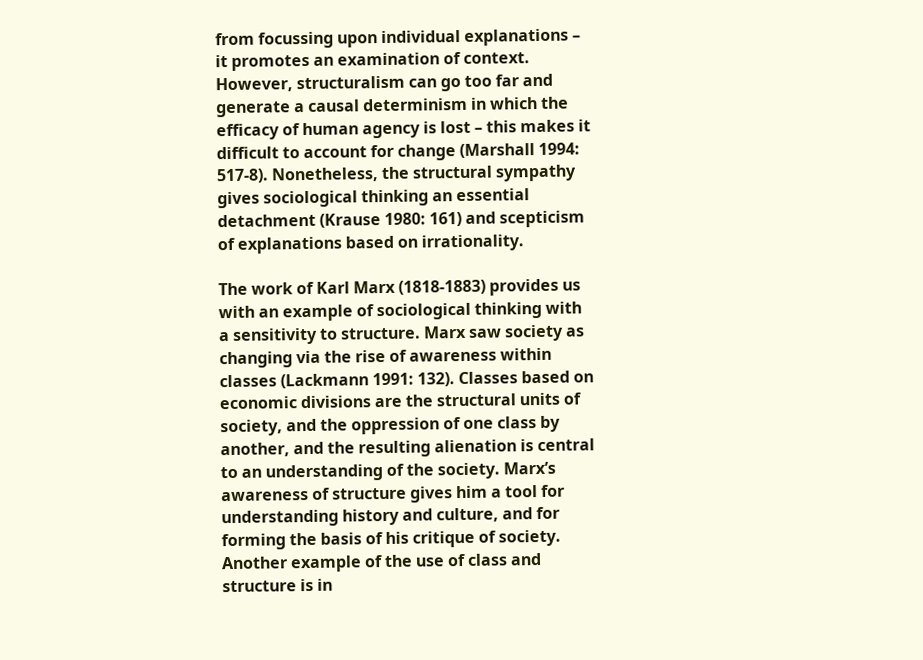from focussing upon individual explanations – it promotes an examination of context. However, structuralism can go too far and generate a causal determinism in which the efficacy of human agency is lost – this makes it difficult to account for change (Marshall 1994: 517-8). Nonetheless, the structural sympathy gives sociological thinking an essential detachment (Krause 1980: 161) and scepticism of explanations based on irrationality.

The work of Karl Marx (1818-1883) provides us with an example of sociological thinking with a sensitivity to structure. Marx saw society as changing via the rise of awareness within classes (Lackmann 1991: 132). Classes based on economic divisions are the structural units of society, and the oppression of one class by another, and the resulting alienation is central to an understanding of the society. Marx’s awareness of structure gives him a tool for understanding history and culture, and for forming the basis of his critique of society. Another example of the use of class and structure is in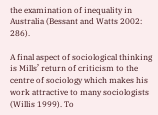the examination of inequality in Australia (Bessant and Watts 2002: 286).

A final aspect of sociological thinking is Mills’ return of criticism to the centre of sociology which makes his work attractive to many sociologists (Willis 1999). To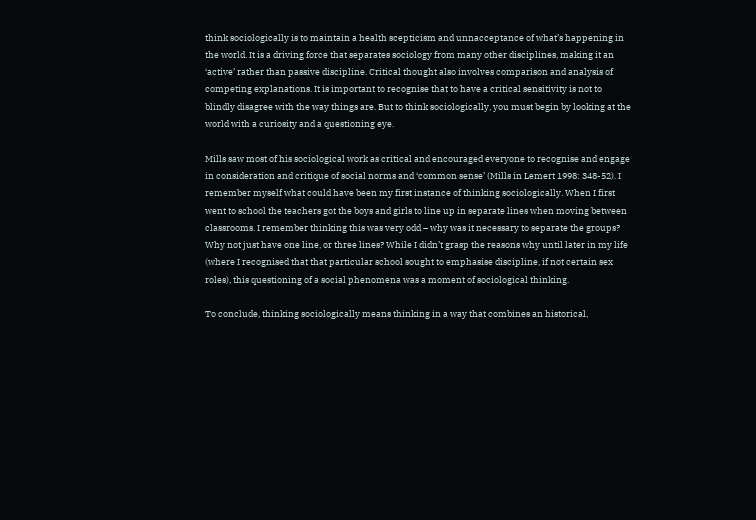think sociologically is to maintain a health scepticism and unnacceptance of what’s happening in the world. It is a driving force that separates sociology from many other disciplines, making it an ‘active’ rather than passive discipline. Critical thought also involves comparison and analysis of competing explanations. It is important to recognise that to have a critical sensitivity is not to blindly disagree with the way things are. But to think sociologically, you must begin by looking at the world with a curiosity and a questioning eye.

Mills saw most of his sociological work as critical and encouraged everyone to recognise and engage in consideration and critique of social norms and ‘common sense’ (Mills in Lemert 1998: 348-52). I remember myself what could have been my first instance of thinking sociologically. When I first went to school the teachers got the boys and girls to line up in separate lines when moving between classrooms. I remember thinking this was very odd – why was it necessary to separate the groups? Why not just have one line, or three lines? While I didn’t grasp the reasons why until later in my life (where I recognised that that particular school sought to emphasise discipline, if not certain sex roles), this questioning of a social phenomena was a moment of sociological thinking.

To conclude, thinking sociologically means thinking in a way that combines an historical,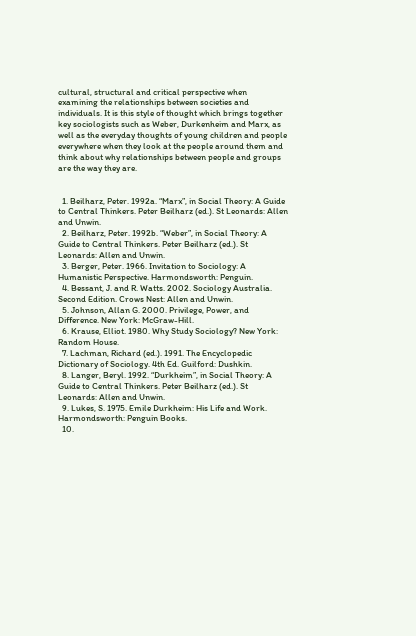cultural, structural and critical perspective when examining the relationships between societies and individuals. It is this style of thought which brings together key sociologists such as Weber, Durkenheim and Marx, as well as the everyday thoughts of young children and people everywhere when they look at the people around them and think about why relationships between people and groups are the way they are.


  1. Beilharz, Peter. 1992a. “Marx”, in Social Theory: A Guide to Central Thinkers. Peter Beilharz (ed.). St Leonards: Allen and Unwin.
  2. Beilharz, Peter. 1992b. “Weber”, in Social Theory: A Guide to Central Thinkers. Peter Beilharz (ed.). St Leonards: Allen and Unwin.
  3. Berger, Peter. 1966. Invitation to Sociology: A Humanistic Perspective. Harmondsworth: Penguin.
  4. Bessant, J. and R. Watts. 2002. Sociology Australia. Second Edition. Crows Nest: Allen and Unwin.
  5. Johnson, Allan G. 2000. Privilege, Power, and Difference. New York: McGraw-Hill.
  6. Krause, Elliot. 1980. Why Study Sociology? New York: Random House.
  7. Lachman, Richard (ed.). 1991. The Encyclopedic Dictionary of Sociology. 4th Ed. Guilford: Dushkin.
  8. Langer, Beryl. 1992. “Durkheim”, in Social Theory: A Guide to Central Thinkers. Peter Beilharz (ed.). St Leonards: Allen and Unwin.
  9. Lukes, S. 1975. Emile Durkheim: His Life and Work. Harmondsworth: Penguin Books.
  10.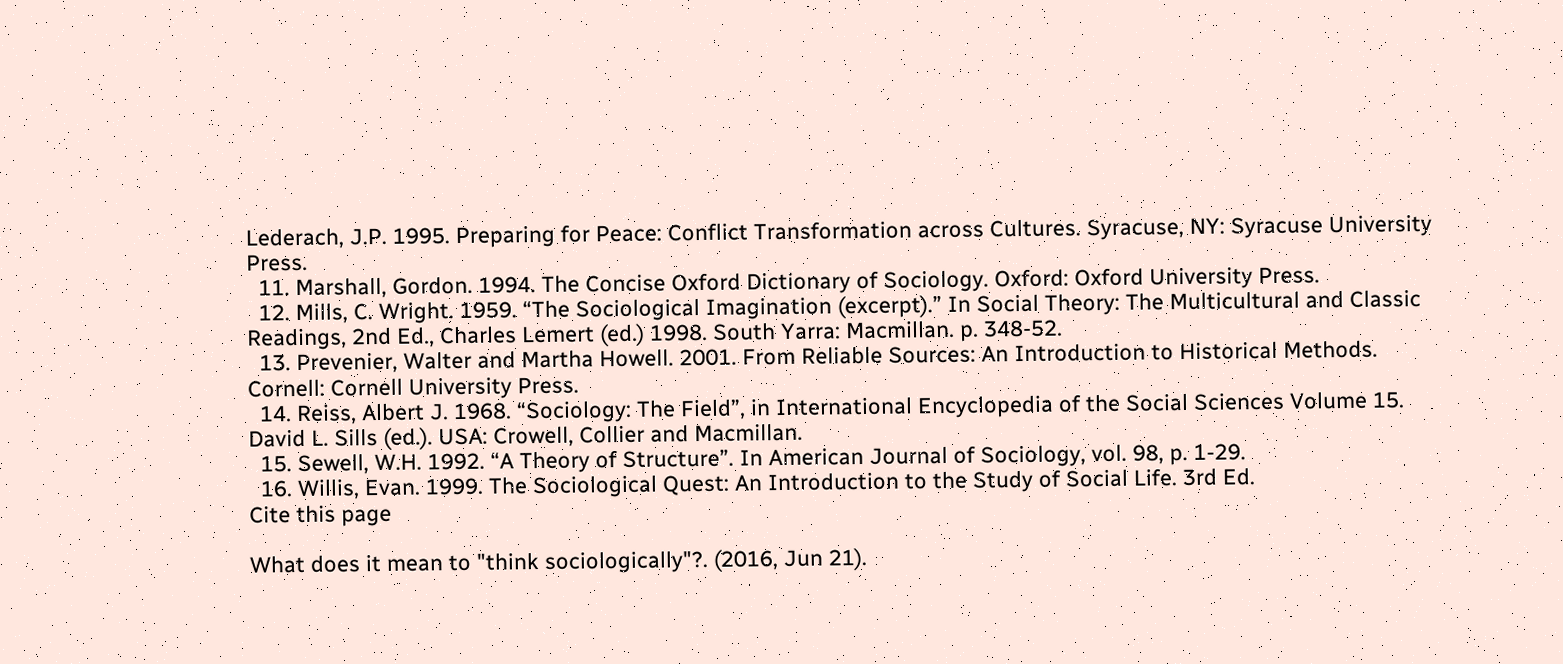Lederach, J.P. 1995. Preparing for Peace: Conflict Transformation across Cultures. Syracuse, NY: Syracuse University Press.
  11. Marshall, Gordon. 1994. The Concise Oxford Dictionary of Sociology. Oxford: Oxford University Press.
  12. Mills, C. Wright. 1959. “The Sociological Imagination (excerpt).” In Social Theory: The Multicultural and Classic Readings, 2nd Ed., Charles Lemert (ed.) 1998. South Yarra: Macmillan. p. 348-52.
  13. Prevenier, Walter and Martha Howell. 2001. From Reliable Sources: An Introduction to Historical Methods. Cornell: Cornell University Press.
  14. Reiss, Albert J. 1968. “Sociology: The Field”, in International Encyclopedia of the Social Sciences Volume 15. David L. Sills (ed.). USA: Crowell, Collier and Macmillan.
  15. Sewell, W.H. 1992. “A Theory of Structure”. In American Journal of Sociology, vol. 98, p. 1-29.
  16. Willis, Evan. 1999. The Sociological Quest: An Introduction to the Study of Social Life. 3rd Ed.
Cite this page

What does it mean to "think sociologically"?. (2016, Jun 21).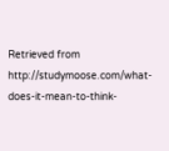Retrieved from http://studymoose.com/what-does-it-mean-to-think-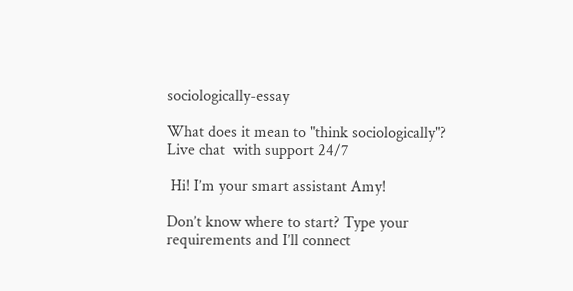sociologically-essay

What does it mean to "think sociologically"?
Live chat  with support 24/7

 Hi! I’m your smart assistant Amy!

Don’t know where to start? Type your requirements and I’ll connect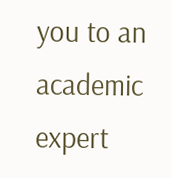you to an academic expert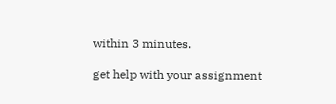within 3 minutes.

get help with your assignment